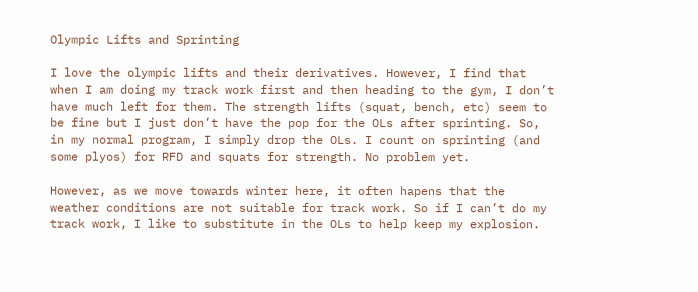Olympic Lifts and Sprinting

I love the olympic lifts and their derivatives. However, I find that when I am doing my track work first and then heading to the gym, I don’t have much left for them. The strength lifts (squat, bench, etc) seem to be fine but I just don’t have the pop for the OLs after sprinting. So, in my normal program, I simply drop the OLs. I count on sprinting (and some plyos) for RFD and squats for strength. No problem yet.

However, as we move towards winter here, it often hapens that the weather conditions are not suitable for track work. So if I can’t do my track work, I like to substitute in the OLs to help keep my explosion.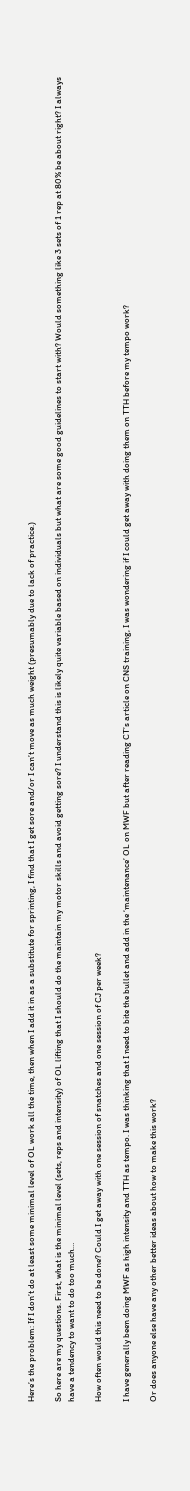Here’s the problem: If I don’t do at least some minimal level of OL work all the time, then when I add it in as a substitute for sprinting, I find that I get sore and/or I can’t move as much weight (presumably due to lack of practice.)

So here are my questions. First, what is the minimal level (sets, reps and intensity) of OL lifting that I should do the maintain my motor skills and avoid getting sore? I understand this is likely quite variable based on individuals but what are some good guidelines to start with? Would something like 3 sets of 1 rep at 80% be about right? I always have a tendency to want to do too much…

How often would this need to be done? Could I get away with one session of snatches and one session of CJ per week?

I have generally been doing MWF as high intensity and TTH as tempo. I was thinking that I need to bite the bullet and add in the ‘maintenance’ OL on MWF but after reading CT’s article on CNS training, I was wondering if I could get away with doing them on TTH before my tempo work?

Or does anyone else have any other better ideas about how to make this work?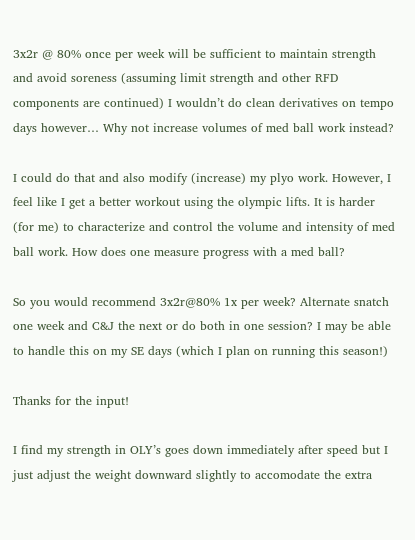3x2r @ 80% once per week will be sufficient to maintain strength and avoid soreness (assuming limit strength and other RFD components are continued) I wouldn’t do clean derivatives on tempo days however… Why not increase volumes of med ball work instead?

I could do that and also modify (increase) my plyo work. However, I feel like I get a better workout using the olympic lifts. It is harder (for me) to characterize and control the volume and intensity of med ball work. How does one measure progress with a med ball?

So you would recommend 3x2r@80% 1x per week? Alternate snatch one week and C&J the next or do both in one session? I may be able to handle this on my SE days (which I plan on running this season!)

Thanks for the input!

I find my strength in OLY’s goes down immediately after speed but I just adjust the weight downward slightly to accomodate the extra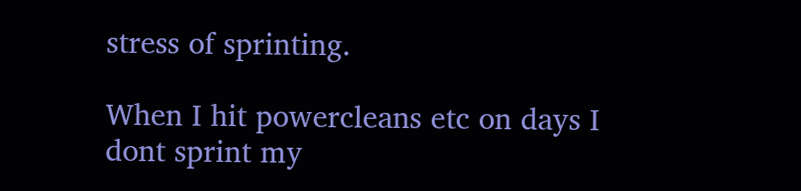stress of sprinting.

When I hit powercleans etc on days I dont sprint my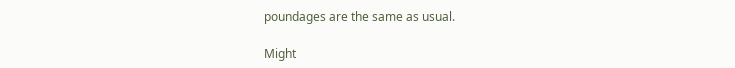poundages are the same as usual.

Might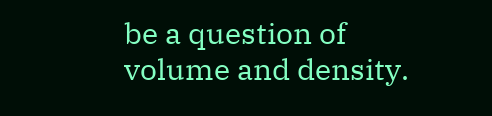be a question of volume and density.